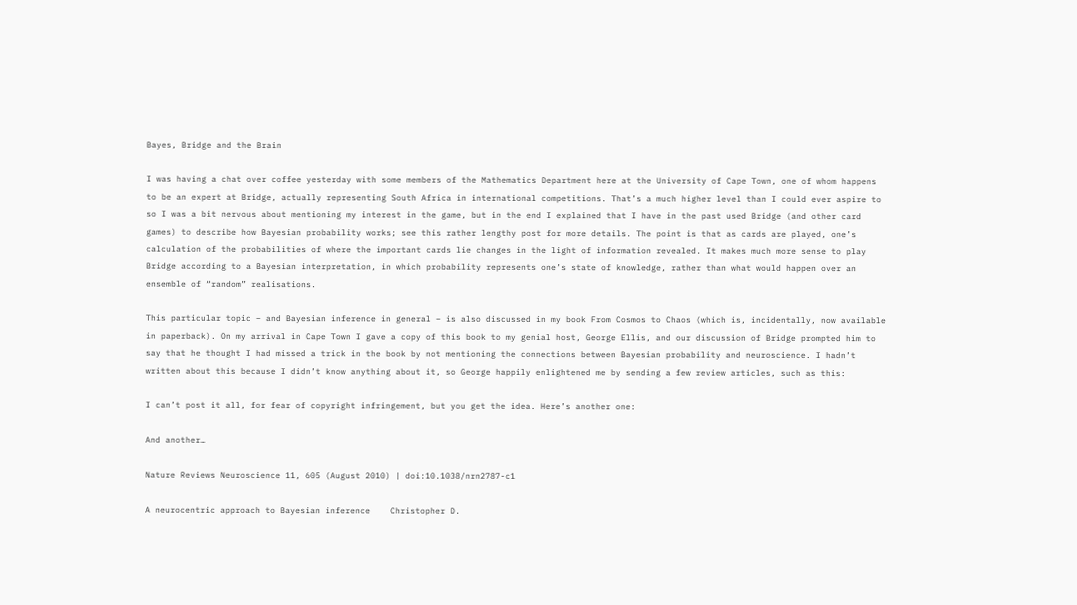Bayes, Bridge and the Brain

I was having a chat over coffee yesterday with some members of the Mathematics Department here at the University of Cape Town, one of whom happens to be an expert at Bridge, actually representing South Africa in international competitions. That’s a much higher level than I could ever aspire to so I was a bit nervous about mentioning my interest in the game, but in the end I explained that I have in the past used Bridge (and other card games) to describe how Bayesian probability works; see this rather lengthy post for more details. The point is that as cards are played, one’s calculation of the probabilities of where the important cards lie changes in the light of information revealed. It makes much more sense to play Bridge according to a Bayesian interpretation, in which probability represents one’s state of knowledge, rather than what would happen over an ensemble of “random” realisations.

This particular topic – and Bayesian inference in general – is also discussed in my book From Cosmos to Chaos (which is, incidentally, now available in paperback). On my arrival in Cape Town I gave a copy of this book to my genial host, George Ellis, and our discussion of Bridge prompted him to say that he thought I had missed a trick in the book by not mentioning the connections between Bayesian probability and neuroscience. I hadn’t written about this because I didn’t know anything about it, so George happily enlightened me by sending a few review articles, such as this:

I can’t post it all, for fear of copyright infringement, but you get the idea. Here’s another one:

And another…

Nature Reviews Neuroscience 11, 605 (August 2010) | doi:10.1038/nrn2787-c1

A neurocentric approach to Bayesian inference    Christopher D.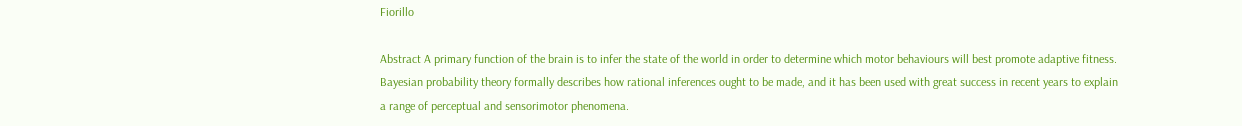Fiorillo

Abstract A primary function of the brain is to infer the state of the world in order to determine which motor behaviours will best promote adaptive fitness. Bayesian probability theory formally describes how rational inferences ought to be made, and it has been used with great success in recent years to explain a range of perceptual and sensorimotor phenomena.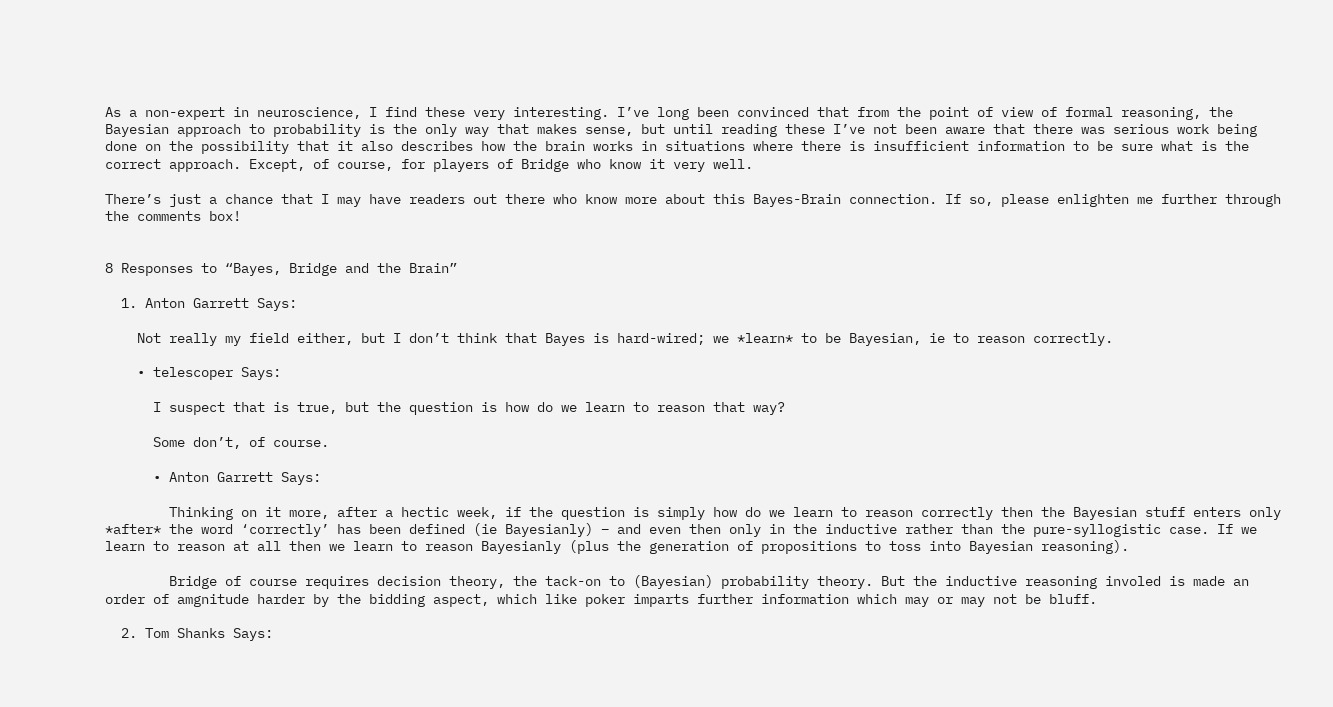As a non-expert in neuroscience, I find these very interesting. I’ve long been convinced that from the point of view of formal reasoning, the Bayesian approach to probability is the only way that makes sense, but until reading these I’ve not been aware that there was serious work being done on the possibility that it also describes how the brain works in situations where there is insufficient information to be sure what is the correct approach. Except, of course, for players of Bridge who know it very well.

There’s just a chance that I may have readers out there who know more about this Bayes-Brain connection. If so, please enlighten me further through the comments box!


8 Responses to “Bayes, Bridge and the Brain”

  1. Anton Garrett Says:

    Not really my field either, but I don’t think that Bayes is hard-wired; we *learn* to be Bayesian, ie to reason correctly.

    • telescoper Says:

      I suspect that is true, but the question is how do we learn to reason that way?

      Some don’t, of course.

      • Anton Garrett Says:

        Thinking on it more, after a hectic week, if the question is simply how do we learn to reason correctly then the Bayesian stuff enters only *after* the word ‘correctly’ has been defined (ie Bayesianly) – and even then only in the inductive rather than the pure-syllogistic case. If we learn to reason at all then we learn to reason Bayesianly (plus the generation of propositions to toss into Bayesian reasoning).

        Bridge of course requires decision theory, the tack-on to (Bayesian) probability theory. But the inductive reasoning involed is made an order of amgnitude harder by the bidding aspect, which like poker imparts further information which may or may not be bluff.

  2. Tom Shanks Says: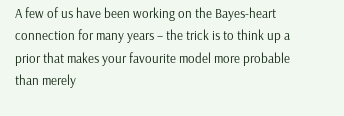A few of us have been working on the Bayes-heart connection for many years – the trick is to think up a prior that makes your favourite model more probable than merely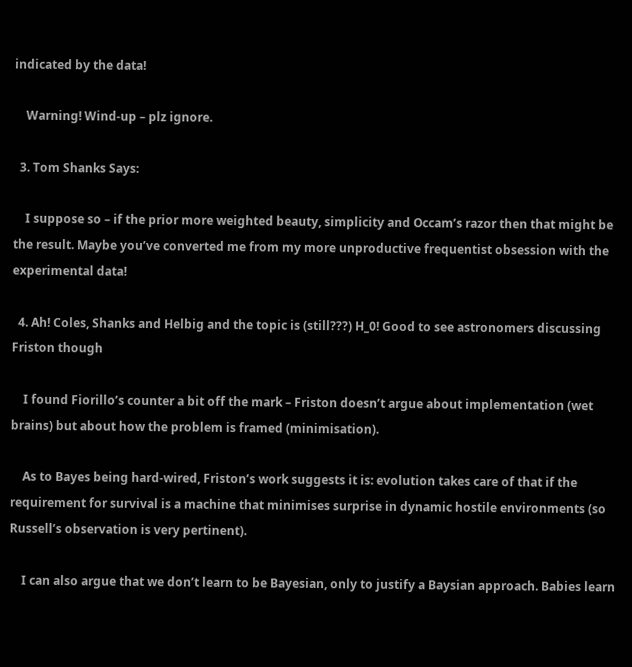indicated by the data!

    Warning! Wind-up – plz ignore.

  3. Tom Shanks Says:

    I suppose so – if the prior more weighted beauty, simplicity and Occam’s razor then that might be the result. Maybe you’ve converted me from my more unproductive frequentist obsession with the experimental data!

  4. Ah! Coles, Shanks and Helbig and the topic is (still???) H_0! Good to see astronomers discussing Friston though

    I found Fiorillo’s counter a bit off the mark – Friston doesn’t argue about implementation (wet brains) but about how the problem is framed (minimisation).

    As to Bayes being hard-wired, Friston’s work suggests it is: evolution takes care of that if the requirement for survival is a machine that minimises surprise in dynamic hostile environments (so Russell’s observation is very pertinent).

    I can also argue that we don’t learn to be Bayesian, only to justify a Baysian approach. Babies learn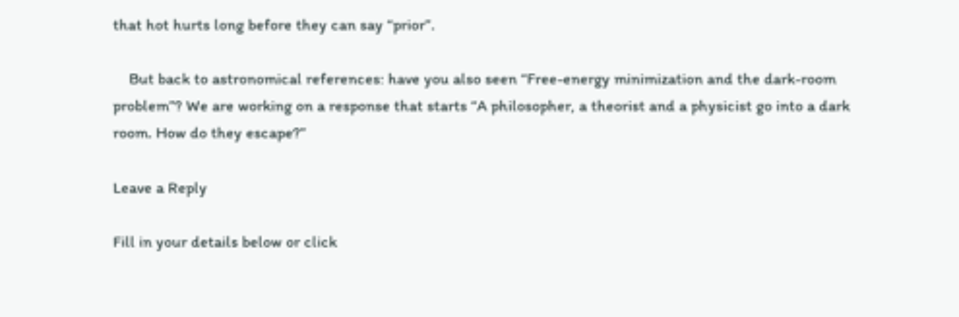that hot hurts long before they can say “prior”.

    But back to astronomical references: have you also seen “Free-energy minimization and the dark-room problem”? We are working on a response that starts “A philosopher, a theorist and a physicist go into a dark room. How do they escape?”

Leave a Reply

Fill in your details below or click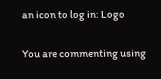an icon to log in: Logo

You are commenting using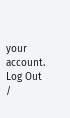your account. Log Out /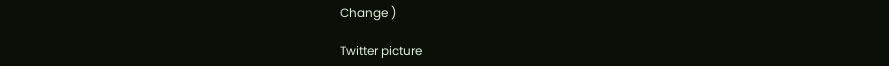Change )

Twitter picture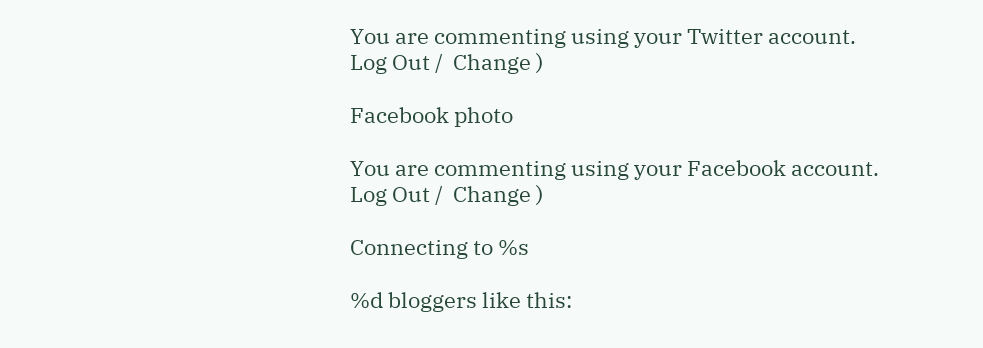You are commenting using your Twitter account. Log Out /  Change )

Facebook photo

You are commenting using your Facebook account. Log Out /  Change )

Connecting to %s

%d bloggers like this: